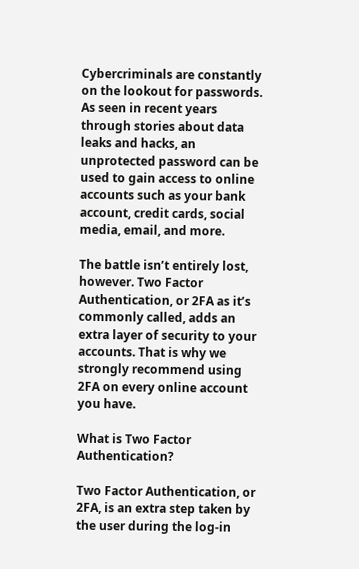Cybercriminals are constantly on the lookout for passwords. As seen in recent years through stories about data leaks and hacks, an unprotected password can be used to gain access to online accounts such as your bank account, credit cards, social media, email, and more.

The battle isn’t entirely lost, however. Two Factor Authentication, or 2FA as it’s commonly called, adds an extra layer of security to your accounts. That is why we strongly recommend using 2FA on every online account you have.

What is Two Factor Authentication?

Two Factor Authentication, or 2FA, is an extra step taken by the user during the log-in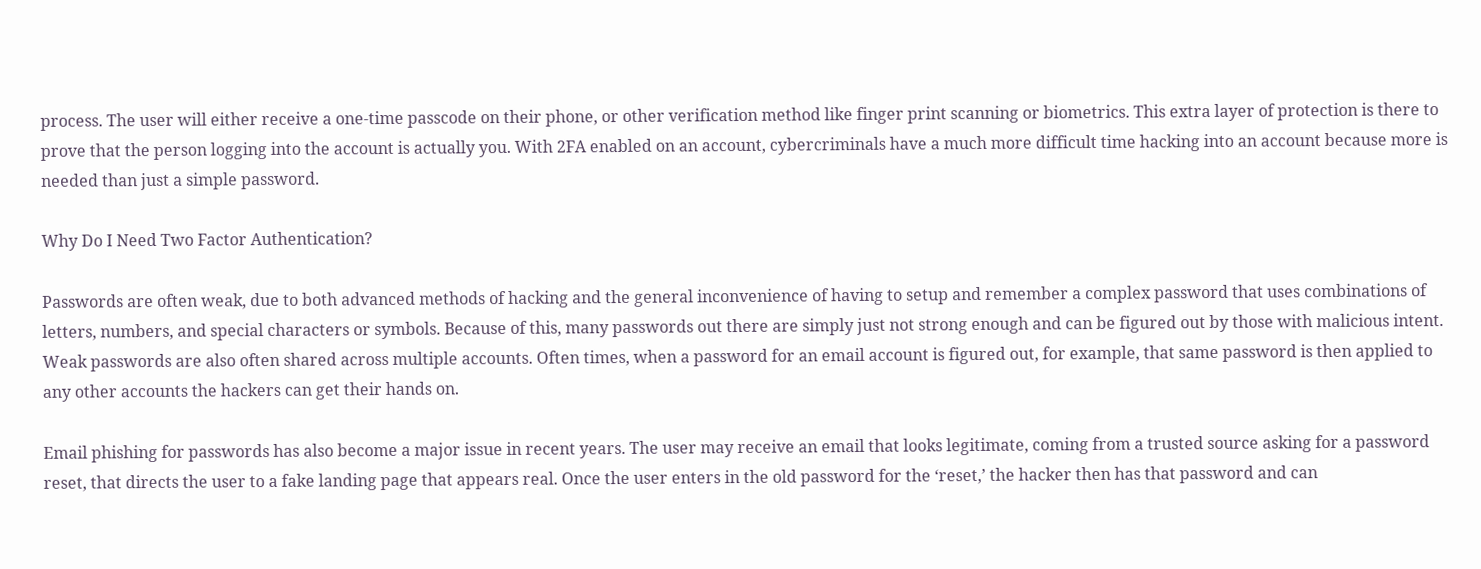process. The user will either receive a one-time passcode on their phone, or other verification method like finger print scanning or biometrics. This extra layer of protection is there to prove that the person logging into the account is actually you. With 2FA enabled on an account, cybercriminals have a much more difficult time hacking into an account because more is needed than just a simple password.

Why Do I Need Two Factor Authentication?

Passwords are often weak, due to both advanced methods of hacking and the general inconvenience of having to setup and remember a complex password that uses combinations of letters, numbers, and special characters or symbols. Because of this, many passwords out there are simply just not strong enough and can be figured out by those with malicious intent. Weak passwords are also often shared across multiple accounts. Often times, when a password for an email account is figured out, for example, that same password is then applied to any other accounts the hackers can get their hands on.

Email phishing for passwords has also become a major issue in recent years. The user may receive an email that looks legitimate, coming from a trusted source asking for a password reset, that directs the user to a fake landing page that appears real. Once the user enters in the old password for the ‘reset,’ the hacker then has that password and can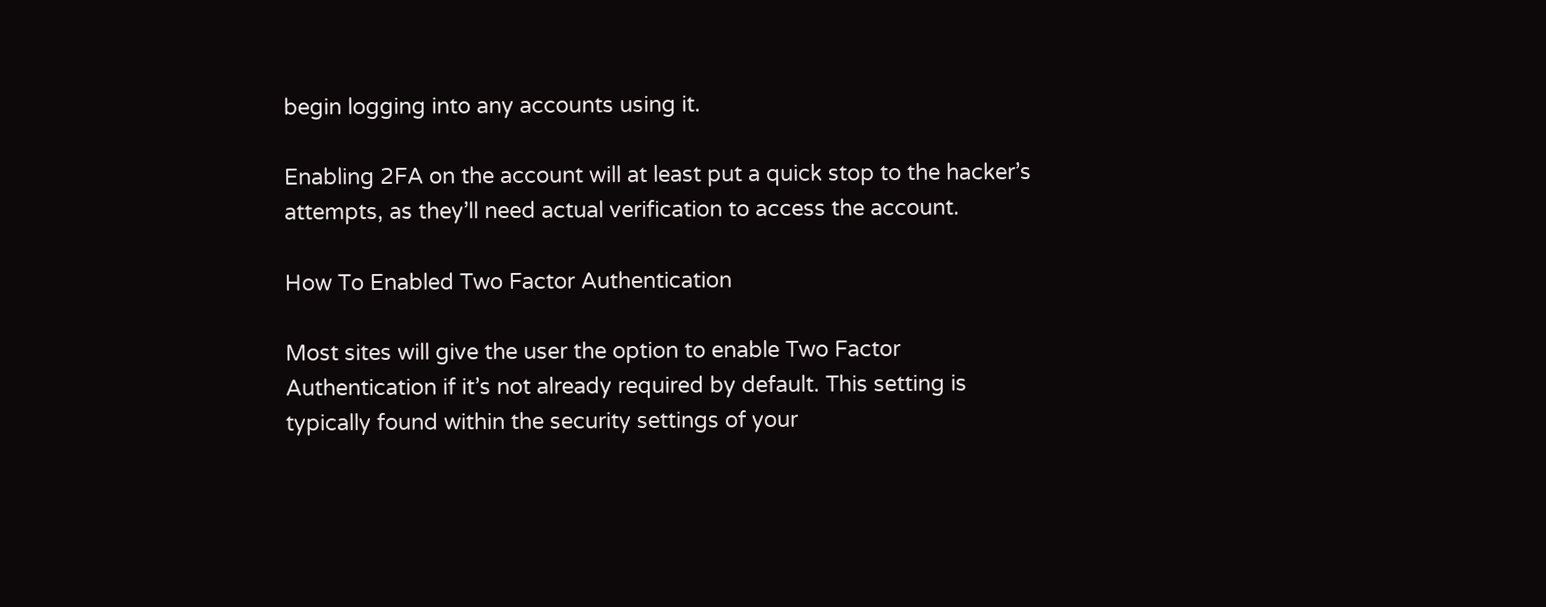begin logging into any accounts using it.

Enabling 2FA on the account will at least put a quick stop to the hacker’s attempts, as they’ll need actual verification to access the account.

How To Enabled Two Factor Authentication

Most sites will give the user the option to enable Two Factor Authentication if it’s not already required by default. This setting is typically found within the security settings of your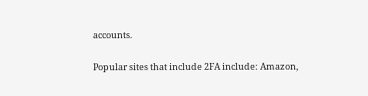accounts.

Popular sites that include 2FA include: Amazon,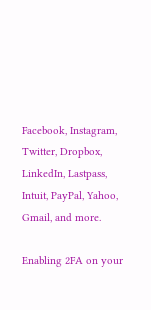Facebook, Instagram, Twitter, Dropbox, LinkedIn, Lastpass, Intuit, PayPal, Yahoo, Gmail, and more.

Enabling 2FA on your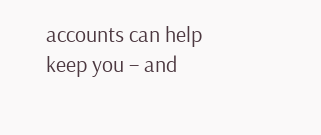accounts can help keep you – and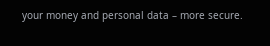your money and personal data – more secure.